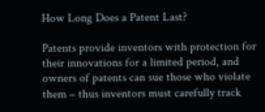How Long Does a Patent Last?

Patents provide inventors with protection for their innovations for a limited period, and owners of patents can sue those who violate them – thus inventors must carefully track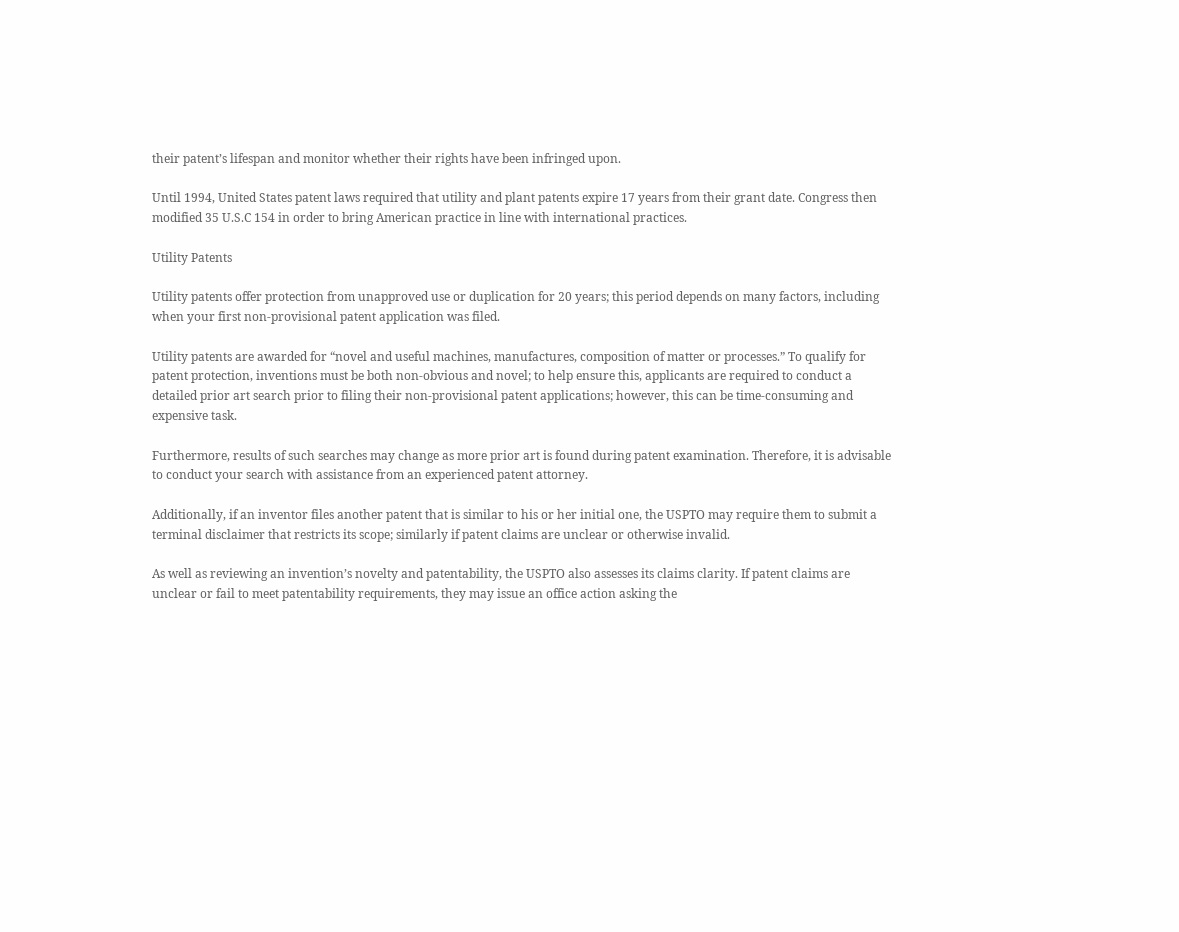their patent’s lifespan and monitor whether their rights have been infringed upon.

Until 1994, United States patent laws required that utility and plant patents expire 17 years from their grant date. Congress then modified 35 U.S.C 154 in order to bring American practice in line with international practices.

Utility Patents

Utility patents offer protection from unapproved use or duplication for 20 years; this period depends on many factors, including when your first non-provisional patent application was filed.

Utility patents are awarded for “novel and useful machines, manufactures, composition of matter or processes.” To qualify for patent protection, inventions must be both non-obvious and novel; to help ensure this, applicants are required to conduct a detailed prior art search prior to filing their non-provisional patent applications; however, this can be time-consuming and expensive task.

Furthermore, results of such searches may change as more prior art is found during patent examination. Therefore, it is advisable to conduct your search with assistance from an experienced patent attorney.

Additionally, if an inventor files another patent that is similar to his or her initial one, the USPTO may require them to submit a terminal disclaimer that restricts its scope; similarly if patent claims are unclear or otherwise invalid.

As well as reviewing an invention’s novelty and patentability, the USPTO also assesses its claims clarity. If patent claims are unclear or fail to meet patentability requirements, they may issue an office action asking the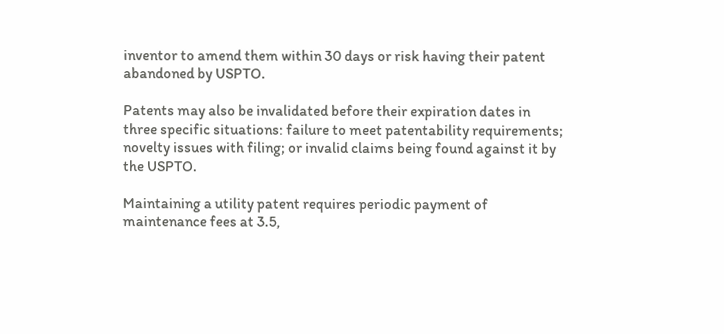inventor to amend them within 30 days or risk having their patent abandoned by USPTO.

Patents may also be invalidated before their expiration dates in three specific situations: failure to meet patentability requirements; novelty issues with filing; or invalid claims being found against it by the USPTO.

Maintaining a utility patent requires periodic payment of maintenance fees at 3.5,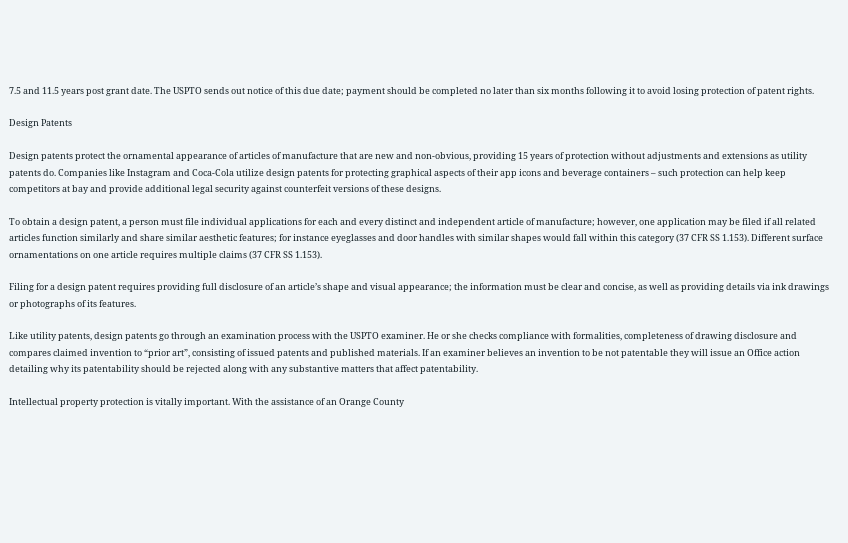7.5 and 11.5 years post grant date. The USPTO sends out notice of this due date; payment should be completed no later than six months following it to avoid losing protection of patent rights.

Design Patents

Design patents protect the ornamental appearance of articles of manufacture that are new and non-obvious, providing 15 years of protection without adjustments and extensions as utility patents do. Companies like Instagram and Coca-Cola utilize design patents for protecting graphical aspects of their app icons and beverage containers – such protection can help keep competitors at bay and provide additional legal security against counterfeit versions of these designs.

To obtain a design patent, a person must file individual applications for each and every distinct and independent article of manufacture; however, one application may be filed if all related articles function similarly and share similar aesthetic features; for instance eyeglasses and door handles with similar shapes would fall within this category (37 CFR SS 1.153). Different surface ornamentations on one article requires multiple claims (37 CFR SS 1.153).

Filing for a design patent requires providing full disclosure of an article’s shape and visual appearance; the information must be clear and concise, as well as providing details via ink drawings or photographs of its features.

Like utility patents, design patents go through an examination process with the USPTO examiner. He or she checks compliance with formalities, completeness of drawing disclosure and compares claimed invention to “prior art”, consisting of issued patents and published materials. If an examiner believes an invention to be not patentable they will issue an Office action detailing why its patentability should be rejected along with any substantive matters that affect patentability.

Intellectual property protection is vitally important. With the assistance of an Orange County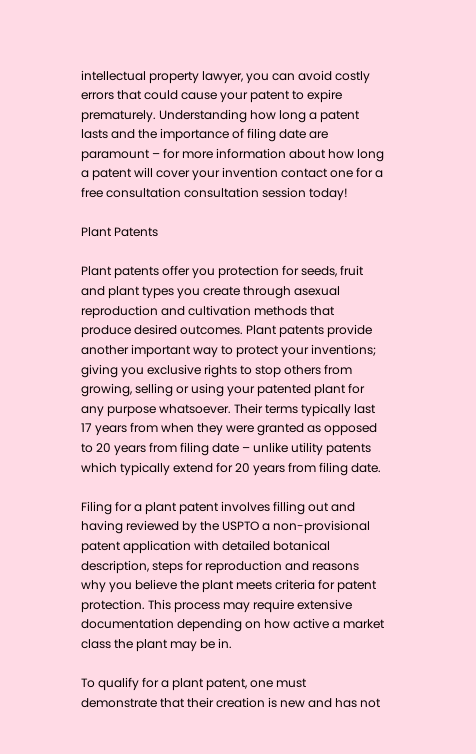intellectual property lawyer, you can avoid costly errors that could cause your patent to expire prematurely. Understanding how long a patent lasts and the importance of filing date are paramount – for more information about how long a patent will cover your invention contact one for a free consultation consultation session today!

Plant Patents

Plant patents offer you protection for seeds, fruit and plant types you create through asexual reproduction and cultivation methods that produce desired outcomes. Plant patents provide another important way to protect your inventions; giving you exclusive rights to stop others from growing, selling or using your patented plant for any purpose whatsoever. Their terms typically last 17 years from when they were granted as opposed to 20 years from filing date – unlike utility patents which typically extend for 20 years from filing date.

Filing for a plant patent involves filling out and having reviewed by the USPTO a non-provisional patent application with detailed botanical description, steps for reproduction and reasons why you believe the plant meets criteria for patent protection. This process may require extensive documentation depending on how active a market class the plant may be in.

To qualify for a plant patent, one must demonstrate that their creation is new and has not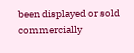been displayed or sold commercially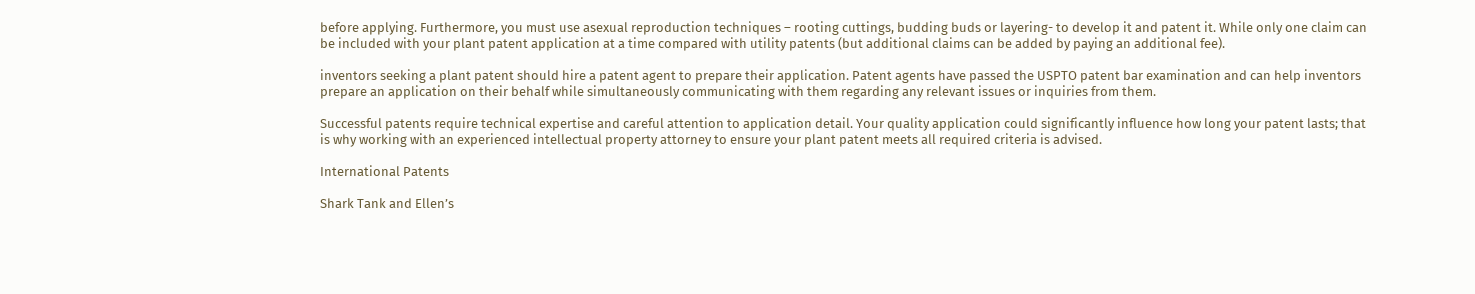before applying. Furthermore, you must use asexual reproduction techniques – rooting cuttings, budding buds or layering- to develop it and patent it. While only one claim can be included with your plant patent application at a time compared with utility patents (but additional claims can be added by paying an additional fee).

inventors seeking a plant patent should hire a patent agent to prepare their application. Patent agents have passed the USPTO patent bar examination and can help inventors prepare an application on their behalf while simultaneously communicating with them regarding any relevant issues or inquiries from them.

Successful patents require technical expertise and careful attention to application detail. Your quality application could significantly influence how long your patent lasts; that is why working with an experienced intellectual property attorney to ensure your plant patent meets all required criteria is advised.

International Patents

Shark Tank and Ellen’s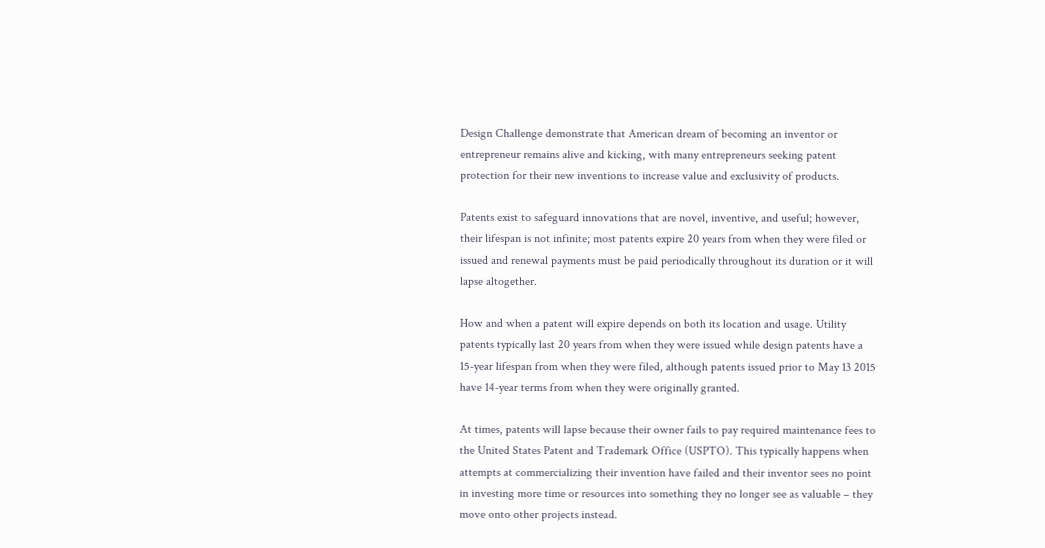Design Challenge demonstrate that American dream of becoming an inventor or entrepreneur remains alive and kicking, with many entrepreneurs seeking patent protection for their new inventions to increase value and exclusivity of products.

Patents exist to safeguard innovations that are novel, inventive, and useful; however, their lifespan is not infinite; most patents expire 20 years from when they were filed or issued and renewal payments must be paid periodically throughout its duration or it will lapse altogether.

How and when a patent will expire depends on both its location and usage. Utility patents typically last 20 years from when they were issued while design patents have a 15-year lifespan from when they were filed, although patents issued prior to May 13 2015 have 14-year terms from when they were originally granted.

At times, patents will lapse because their owner fails to pay required maintenance fees to the United States Patent and Trademark Office (USPTO). This typically happens when attempts at commercializing their invention have failed and their inventor sees no point in investing more time or resources into something they no longer see as valuable – they move onto other projects instead.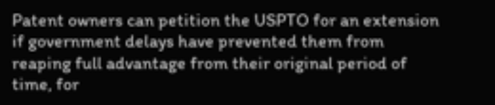Patent owners can petition the USPTO for an extension if government delays have prevented them from reaping full advantage from their original period of time, for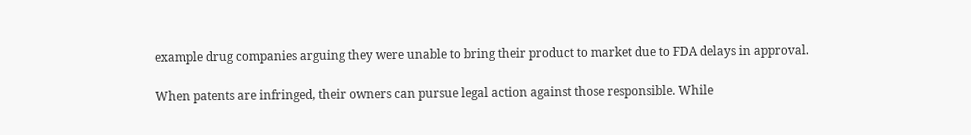example drug companies arguing they were unable to bring their product to market due to FDA delays in approval.

When patents are infringed, their owners can pursue legal action against those responsible. While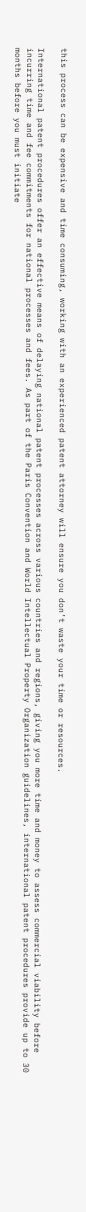this process can be expensive and time consuming, working with an experienced patent attorney will ensure you don’t waste your time or resources.

International patent procedures offer an effective means of delaying national patent processes across various countries and regions, giving you more time and money to assess commercial viability before incurring time and fee commitments for national processes and fees. As part of the Paris Convention and World Intellectual Property Organization guidelines, international patent procedures provide up to 30 months before you must initiate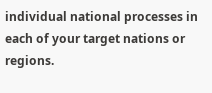individual national processes in each of your target nations or regions.